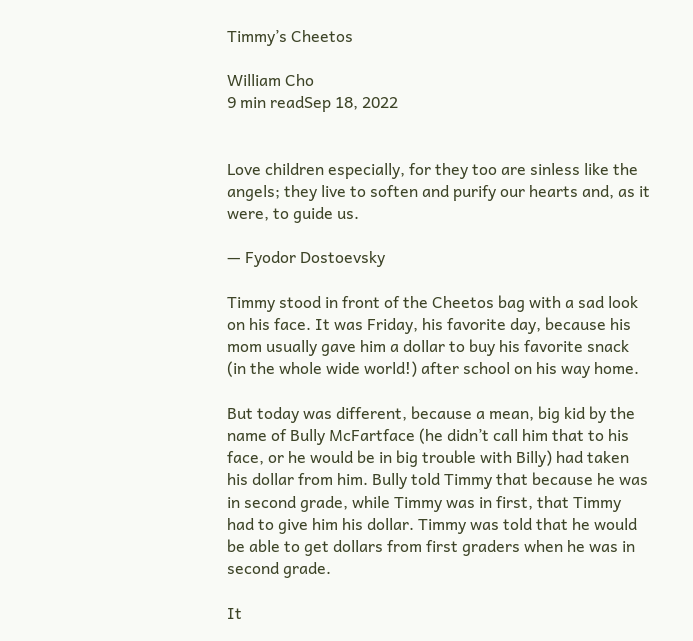Timmy’s Cheetos

William Cho
9 min readSep 18, 2022


Love children especially, for they too are sinless like the angels; they live to soften and purify our hearts and, as it were, to guide us.

— Fyodor Dostoevsky

Timmy stood in front of the Cheetos bag with a sad look on his face. It was Friday, his favorite day, because his mom usually gave him a dollar to buy his favorite snack (in the whole wide world!) after school on his way home.

But today was different, because a mean, big kid by the name of Bully McFartface (he didn’t call him that to his face, or he would be in big trouble with Billy) had taken his dollar from him. Bully told Timmy that because he was in second grade, while Timmy was in first, that Timmy had to give him his dollar. Timmy was told that he would be able to get dollars from first graders when he was in second grade.

It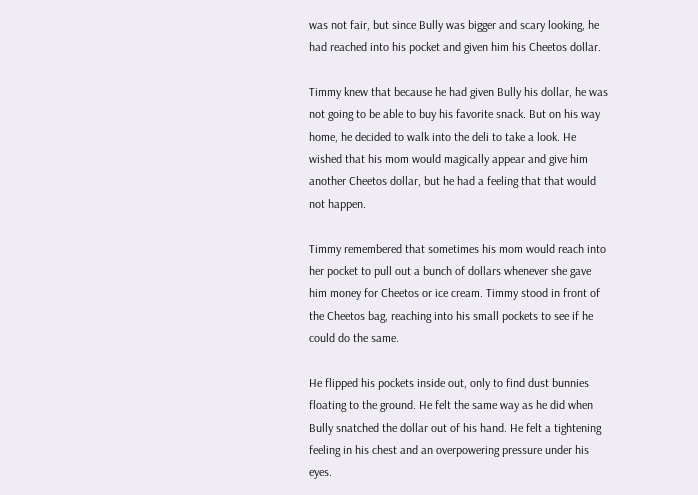was not fair, but since Bully was bigger and scary looking, he had reached into his pocket and given him his Cheetos dollar.

Timmy knew that because he had given Bully his dollar, he was not going to be able to buy his favorite snack. But on his way home, he decided to walk into the deli to take a look. He wished that his mom would magically appear and give him another Cheetos dollar, but he had a feeling that that would not happen.

Timmy remembered that sometimes his mom would reach into her pocket to pull out a bunch of dollars whenever she gave him money for Cheetos or ice cream. Timmy stood in front of the Cheetos bag, reaching into his small pockets to see if he could do the same.

He flipped his pockets inside out, only to find dust bunnies floating to the ground. He felt the same way as he did when Bully snatched the dollar out of his hand. He felt a tightening feeling in his chest and an overpowering pressure under his eyes.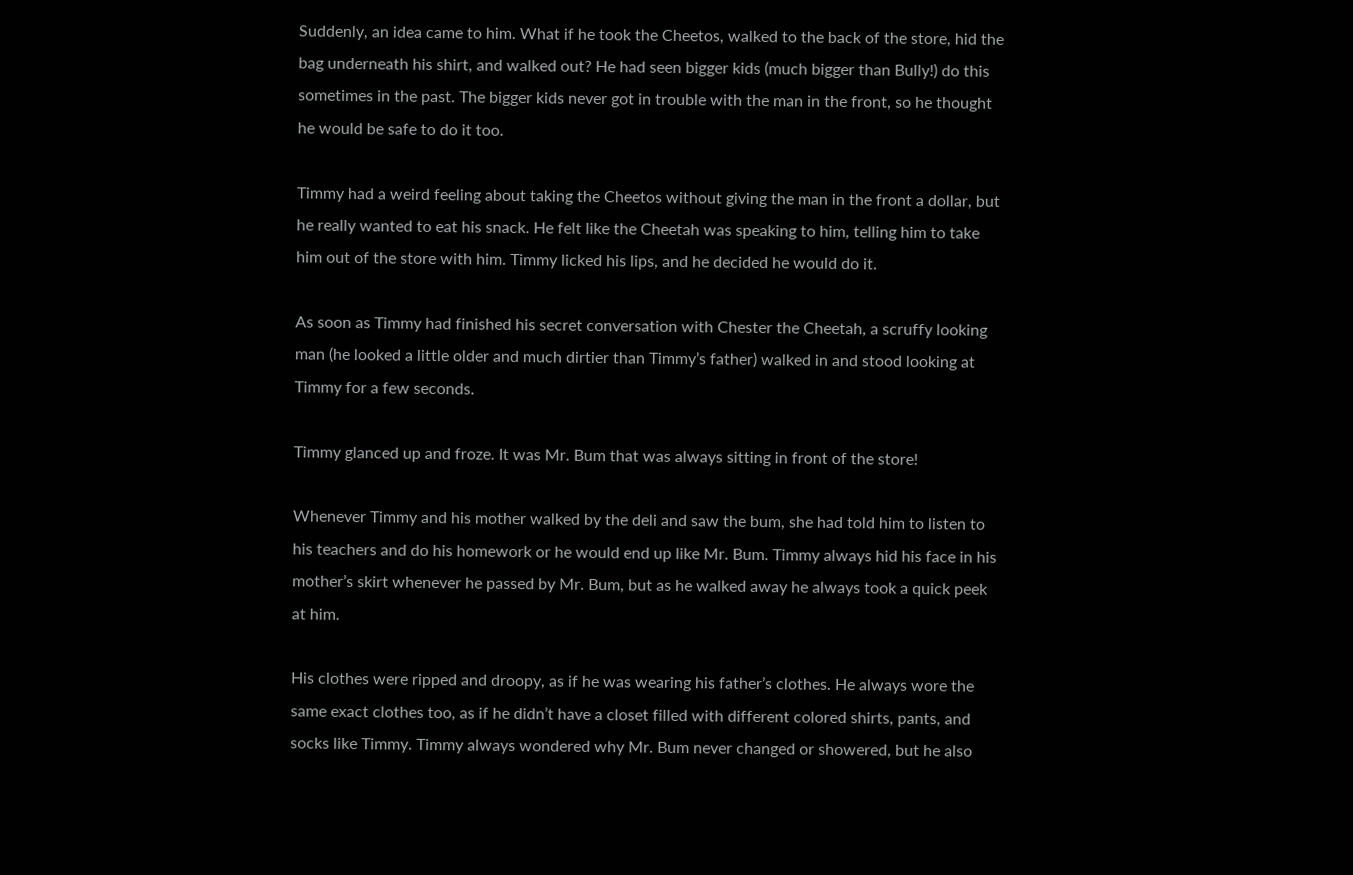Suddenly, an idea came to him. What if he took the Cheetos, walked to the back of the store, hid the bag underneath his shirt, and walked out? He had seen bigger kids (much bigger than Bully!) do this sometimes in the past. The bigger kids never got in trouble with the man in the front, so he thought he would be safe to do it too.

Timmy had a weird feeling about taking the Cheetos without giving the man in the front a dollar, but he really wanted to eat his snack. He felt like the Cheetah was speaking to him, telling him to take him out of the store with him. Timmy licked his lips, and he decided he would do it.

As soon as Timmy had finished his secret conversation with Chester the Cheetah, a scruffy looking man (he looked a little older and much dirtier than Timmy’s father) walked in and stood looking at Timmy for a few seconds.

Timmy glanced up and froze. It was Mr. Bum that was always sitting in front of the store!

Whenever Timmy and his mother walked by the deli and saw the bum, she had told him to listen to his teachers and do his homework or he would end up like Mr. Bum. Timmy always hid his face in his mother’s skirt whenever he passed by Mr. Bum, but as he walked away he always took a quick peek at him.

His clothes were ripped and droopy, as if he was wearing his father’s clothes. He always wore the same exact clothes too, as if he didn’t have a closet filled with different colored shirts, pants, and socks like Timmy. Timmy always wondered why Mr. Bum never changed or showered, but he also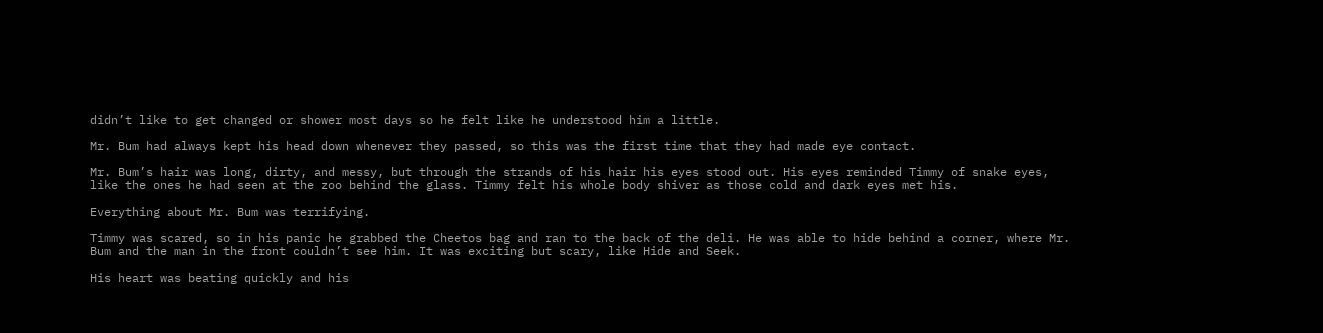didn’t like to get changed or shower most days so he felt like he understood him a little.

Mr. Bum had always kept his head down whenever they passed, so this was the first time that they had made eye contact.

Mr. Bum’s hair was long, dirty, and messy, but through the strands of his hair his eyes stood out. His eyes reminded Timmy of snake eyes, like the ones he had seen at the zoo behind the glass. Timmy felt his whole body shiver as those cold and dark eyes met his.

Everything about Mr. Bum was terrifying.

Timmy was scared, so in his panic he grabbed the Cheetos bag and ran to the back of the deli. He was able to hide behind a corner, where Mr. Bum and the man in the front couldn’t see him. It was exciting but scary, like Hide and Seek.

His heart was beating quickly and his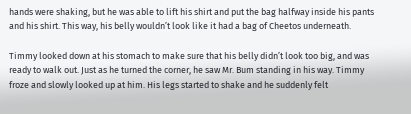hands were shaking, but he was able to lift his shirt and put the bag halfway inside his pants and his shirt. This way, his belly wouldn’t look like it had a bag of Cheetos underneath.

Timmy looked down at his stomach to make sure that his belly didn’t look too big, and was ready to walk out. Just as he turned the corner, he saw Mr. Bum standing in his way. Timmy froze and slowly looked up at him. His legs started to shake and he suddenly felt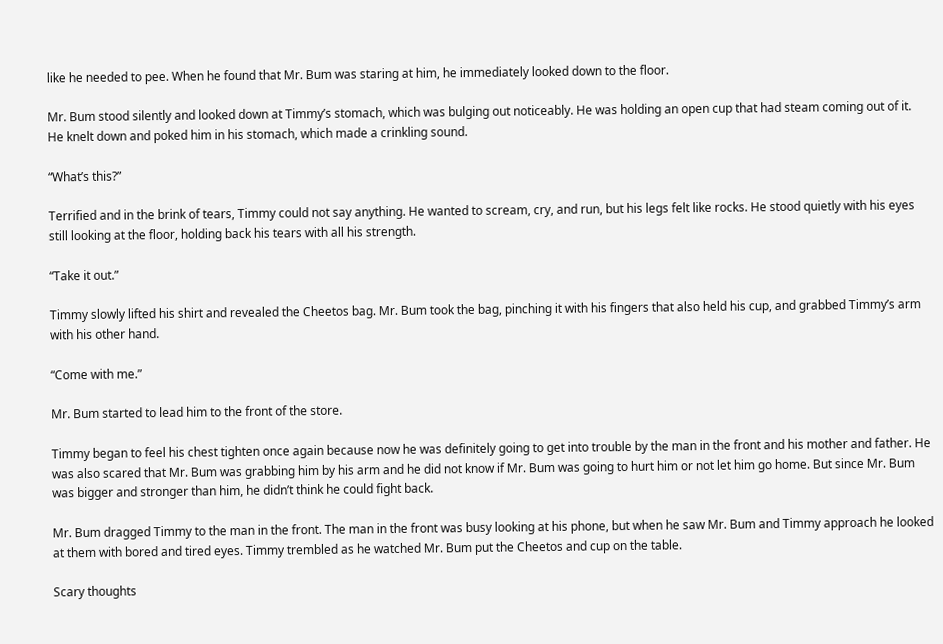like he needed to pee. When he found that Mr. Bum was staring at him, he immediately looked down to the floor.

Mr. Bum stood silently and looked down at Timmy’s stomach, which was bulging out noticeably. He was holding an open cup that had steam coming out of it. He knelt down and poked him in his stomach, which made a crinkling sound.

“What’s this?”

Terrified and in the brink of tears, Timmy could not say anything. He wanted to scream, cry, and run, but his legs felt like rocks. He stood quietly with his eyes still looking at the floor, holding back his tears with all his strength.

“Take it out.”

Timmy slowly lifted his shirt and revealed the Cheetos bag. Mr. Bum took the bag, pinching it with his fingers that also held his cup, and grabbed Timmy’s arm with his other hand.

“Come with me.”

Mr. Bum started to lead him to the front of the store.

Timmy began to feel his chest tighten once again because now he was definitely going to get into trouble by the man in the front and his mother and father. He was also scared that Mr. Bum was grabbing him by his arm and he did not know if Mr. Bum was going to hurt him or not let him go home. But since Mr. Bum was bigger and stronger than him, he didn’t think he could fight back.

Mr. Bum dragged Timmy to the man in the front. The man in the front was busy looking at his phone, but when he saw Mr. Bum and Timmy approach he looked at them with bored and tired eyes. Timmy trembled as he watched Mr. Bum put the Cheetos and cup on the table.

Scary thoughts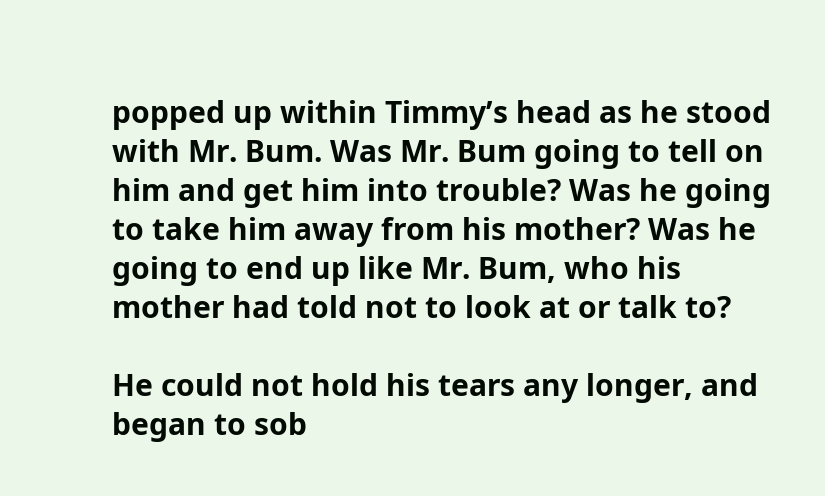popped up within Timmy’s head as he stood with Mr. Bum. Was Mr. Bum going to tell on him and get him into trouble? Was he going to take him away from his mother? Was he going to end up like Mr. Bum, who his mother had told not to look at or talk to?

He could not hold his tears any longer, and began to sob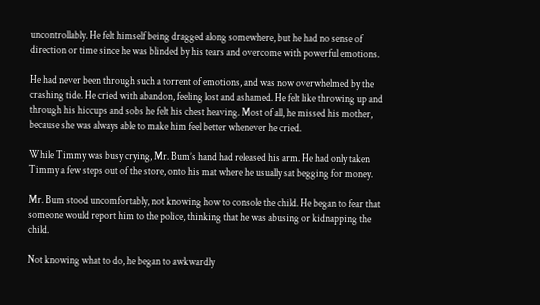uncontrollably. He felt himself being dragged along somewhere, but he had no sense of direction or time since he was blinded by his tears and overcome with powerful emotions.

He had never been through such a torrent of emotions, and was now overwhelmed by the crashing tide. He cried with abandon, feeling lost and ashamed. He felt like throwing up and through his hiccups and sobs he felt his chest heaving. Most of all, he missed his mother, because she was always able to make him feel better whenever he cried.

While Timmy was busy crying, Mr. Bum’s hand had released his arm. He had only taken Timmy a few steps out of the store, onto his mat where he usually sat begging for money.

Mr. Bum stood uncomfortably, not knowing how to console the child. He began to fear that someone would report him to the police, thinking that he was abusing or kidnapping the child.

Not knowing what to do, he began to awkwardly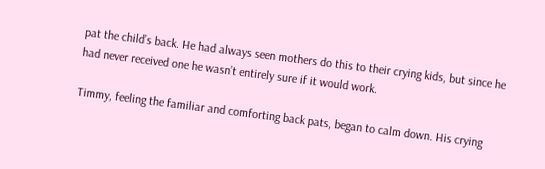pat the child’s back. He had always seen mothers do this to their crying kids, but since he had never received one he wasn’t entirely sure if it would work.

Timmy, feeling the familiar and comforting back pats, began to calm down. His crying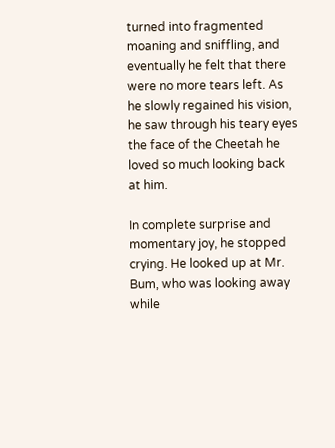turned into fragmented moaning and sniffling, and eventually he felt that there were no more tears left. As he slowly regained his vision, he saw through his teary eyes the face of the Cheetah he loved so much looking back at him.

In complete surprise and momentary joy, he stopped crying. He looked up at Mr. Bum, who was looking away while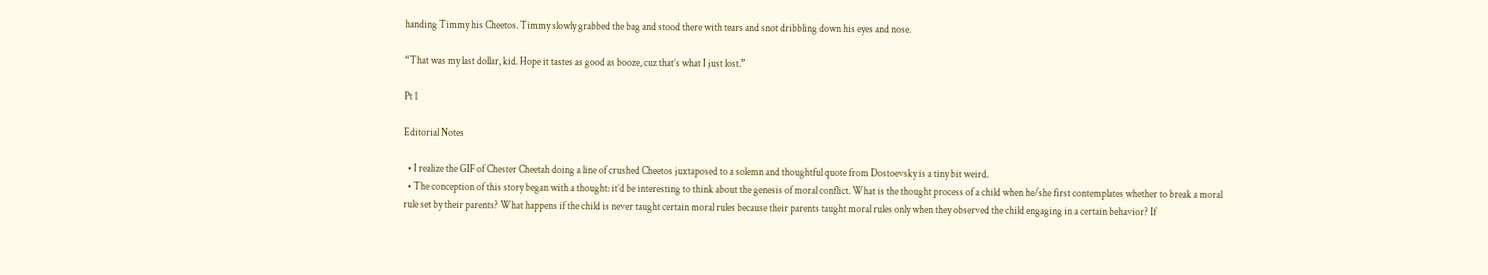handing Timmy his Cheetos. Timmy slowly grabbed the bag and stood there with tears and snot dribbling down his eyes and nose.

“That was my last dollar, kid. Hope it tastes as good as booze, cuz that’s what I just lost.”

Pt 1

Editorial Notes

  • I realize the GIF of Chester Cheetah doing a line of crushed Cheetos juxtaposed to a solemn and thoughtful quote from Dostoevsky is a tiny bit weird.
  • The conception of this story began with a thought: it’d be interesting to think about the genesis of moral conflict. What is the thought process of a child when he/she first contemplates whether to break a moral rule set by their parents? What happens if the child is never taught certain moral rules because their parents taught moral rules only when they observed the child engaging in a certain behavior? If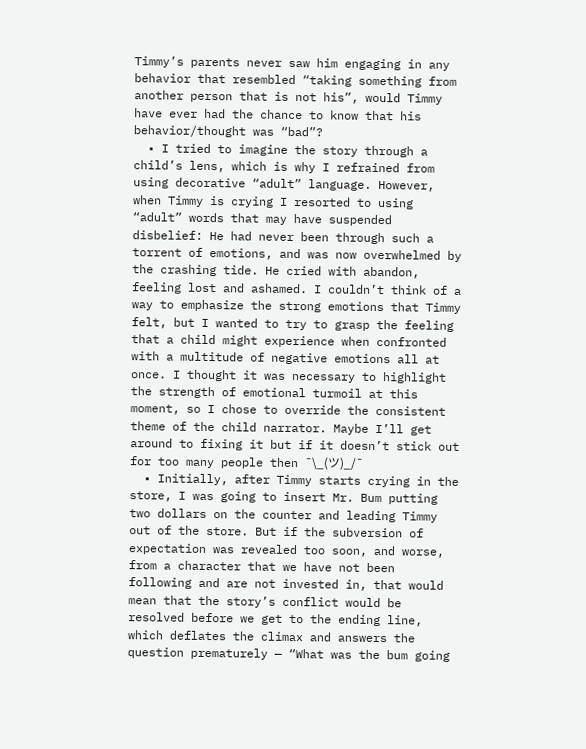Timmy’s parents never saw him engaging in any behavior that resembled “taking something from another person that is not his”, would Timmy have ever had the chance to know that his behavior/thought was “bad”?
  • I tried to imagine the story through a child’s lens, which is why I refrained from using decorative “adult” language. However, when Timmy is crying I resorted to using “adult” words that may have suspended disbelief: He had never been through such a torrent of emotions, and was now overwhelmed by the crashing tide. He cried with abandon, feeling lost and ashamed. I couldn’t think of a way to emphasize the strong emotions that Timmy felt, but I wanted to try to grasp the feeling that a child might experience when confronted with a multitude of negative emotions all at once. I thought it was necessary to highlight the strength of emotional turmoil at this moment, so I chose to override the consistent theme of the child narrator. Maybe I’ll get around to fixing it but if it doesn’t stick out for too many people then ¯\_(ツ)_/¯
  • Initially, after Timmy starts crying in the store, I was going to insert Mr. Bum putting two dollars on the counter and leading Timmy out of the store. But if the subversion of expectation was revealed too soon, and worse, from a character that we have not been following and are not invested in, that would mean that the story’s conflict would be resolved before we get to the ending line, which deflates the climax and answers the question prematurely — “What was the bum going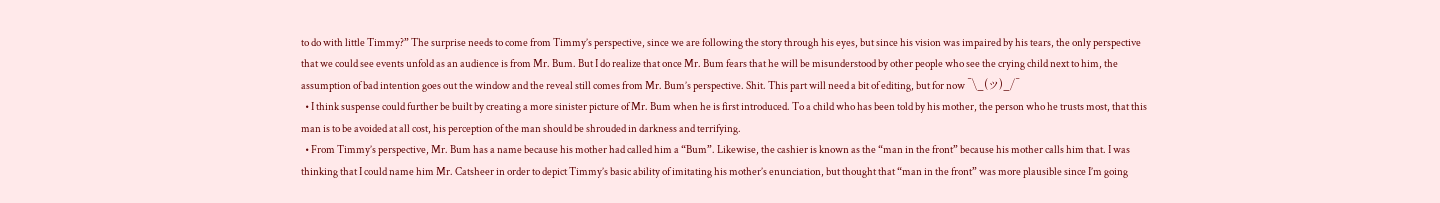to do with little Timmy?” The surprise needs to come from Timmy’s perspective, since we are following the story through his eyes, but since his vision was impaired by his tears, the only perspective that we could see events unfold as an audience is from Mr. Bum. But I do realize that once Mr. Bum fears that he will be misunderstood by other people who see the crying child next to him, the assumption of bad intention goes out the window and the reveal still comes from Mr. Bum’s perspective. Shit. This part will need a bit of editing, but for now ¯\_(ツ)_/¯
  • I think suspense could further be built by creating a more sinister picture of Mr. Bum when he is first introduced. To a child who has been told by his mother, the person who he trusts most, that this man is to be avoided at all cost, his perception of the man should be shrouded in darkness and terrifying.
  • From Timmy’s perspective, Mr. Bum has a name because his mother had called him a “Bum”. Likewise, the cashier is known as the “man in the front” because his mother calls him that. I was thinking that I could name him Mr. Catsheer in order to depict Timmy’s basic ability of imitating his mother’s enunciation, but thought that “man in the front” was more plausible since I’m going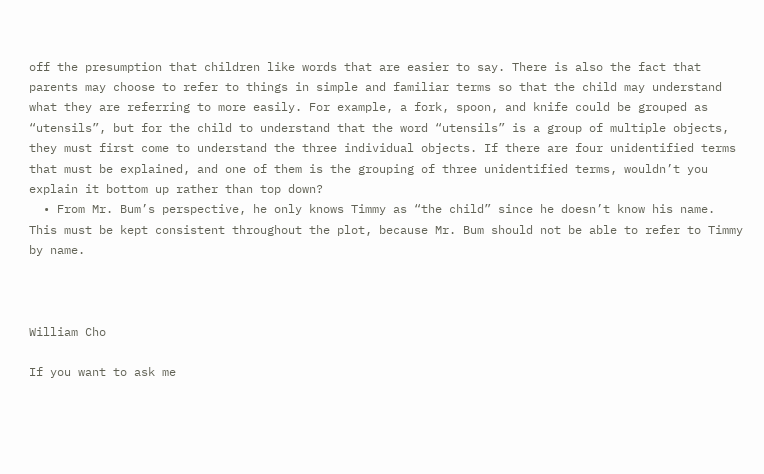off the presumption that children like words that are easier to say. There is also the fact that parents may choose to refer to things in simple and familiar terms so that the child may understand what they are referring to more easily. For example, a fork, spoon, and knife could be grouped as “utensils”, but for the child to understand that the word “utensils” is a group of multiple objects, they must first come to understand the three individual objects. If there are four unidentified terms that must be explained, and one of them is the grouping of three unidentified terms, wouldn’t you explain it bottom up rather than top down?
  • From Mr. Bum’s perspective, he only knows Timmy as “the child” since he doesn’t know his name. This must be kept consistent throughout the plot, because Mr. Bum should not be able to refer to Timmy by name.



William Cho

If you want to ask me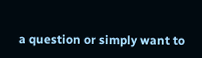a question or simply want to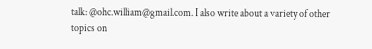talk: @ohc.william@gmail.com. I also write about a variety of other topics on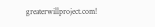greaterwillproject.com!